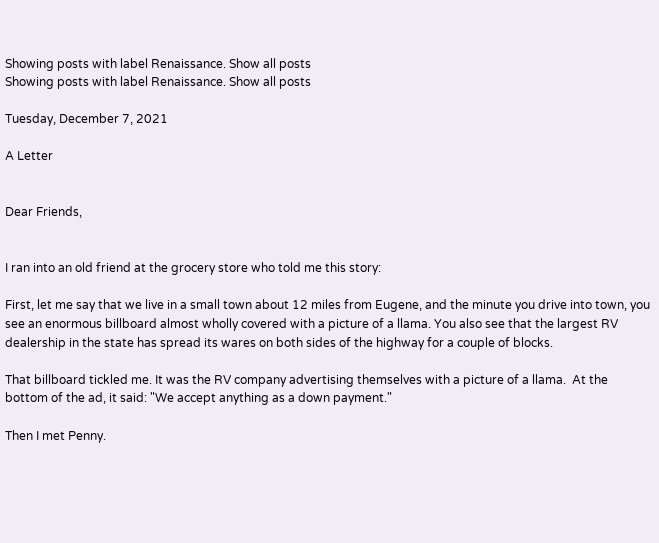Showing posts with label Renaissance. Show all posts
Showing posts with label Renaissance. Show all posts

Tuesday, December 7, 2021

A Letter


Dear Friends,


I ran into an old friend at the grocery store who told me this story:

First, let me say that we live in a small town about 12 miles from Eugene, and the minute you drive into town, you see an enormous billboard almost wholly covered with a picture of a llama. You also see that the largest RV dealership in the state has spread its wares on both sides of the highway for a couple of blocks.

That billboard tickled me. It was the RV company advertising themselves with a picture of a llama.  At the bottom of the ad, it said: "We accept anything as a down payment."

Then I met Penny.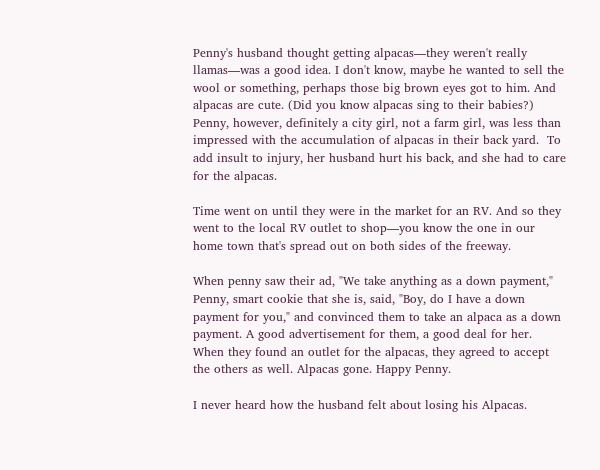Penny's husband thought getting alpacas—they weren't really llamas—was a good idea. I don't know, maybe he wanted to sell the wool or something, perhaps those big brown eyes got to him. And alpacas are cute. (Did you know alpacas sing to their babies?) Penny, however, definitely a city girl, not a farm girl, was less than impressed with the accumulation of alpacas in their back yard.  To add insult to injury, her husband hurt his back, and she had to care for the alpacas.

Time went on until they were in the market for an RV. And so they went to the local RV outlet to shop—you know the one in our home town that's spread out on both sides of the freeway.

When penny saw their ad, "We take anything as a down payment," Penny, smart cookie that she is, said, "Boy, do I have a down payment for you," and convinced them to take an alpaca as a down payment. A good advertisement for them, a good deal for her. When they found an outlet for the alpacas, they agreed to accept the others as well. Alpacas gone. Happy Penny.

I never heard how the husband felt about losing his Alpacas.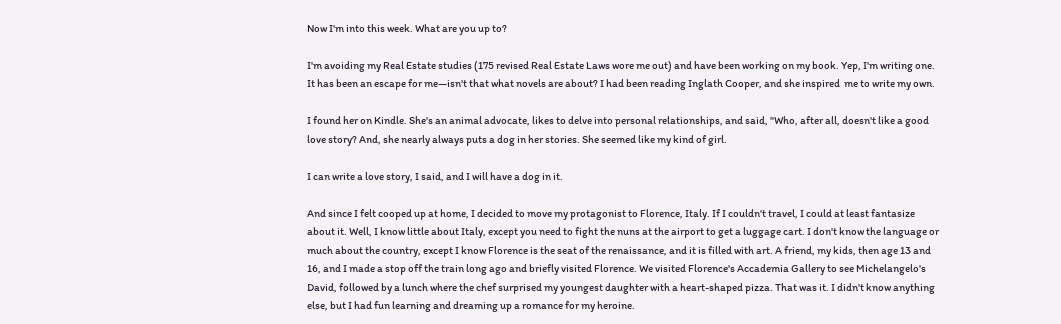Now I'm into this week. What are you up to?

I'm avoiding my Real Estate studies (175 revised Real Estate Laws wore me out) and have been working on my book. Yep, I'm writing one. It has been an escape for me—isn't that what novels are about? I had been reading Inglath Cooper, and she inspired  me to write my own.

I found her on Kindle. She's an animal advocate, likes to delve into personal relationships, and said, "Who, after all, doesn't like a good love story? And, she nearly always puts a dog in her stories. She seemed like my kind of girl.

I can write a love story, I said, and I will have a dog in it.

And since I felt cooped up at home, I decided to move my protagonist to Florence, Italy. If I couldn't travel, I could at least fantasize about it. Well, I know little about Italy, except you need to fight the nuns at the airport to get a luggage cart. I don't know the language or much about the country, except I know Florence is the seat of the renaissance, and it is filled with art. A friend, my kids, then age 13 and 16, and I made a stop off the train long ago and briefly visited Florence. We visited Florence's Accademia Gallery to see Michelangelo's David, followed by a lunch where the chef surprised my youngest daughter with a heart-shaped pizza. That was it. I didn't know anything else, but I had fun learning and dreaming up a romance for my heroine.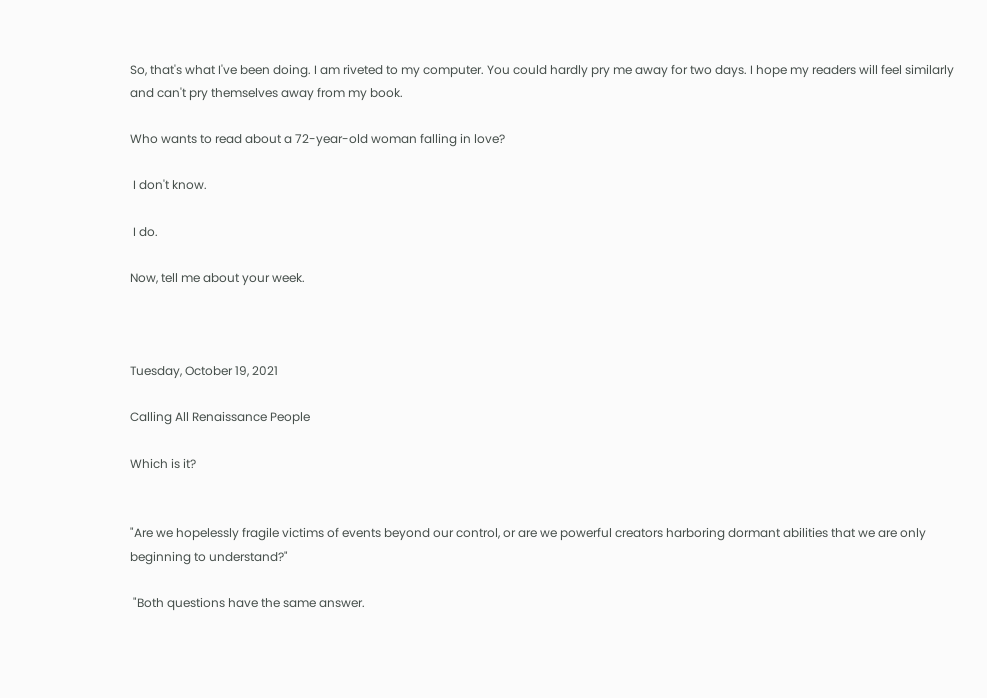So, that's what I've been doing. I am riveted to my computer. You could hardly pry me away for two days. I hope my readers will feel similarly and can't pry themselves away from my book.

Who wants to read about a 72-year-old woman falling in love?

 I don't know.

 I do.

Now, tell me about your week.



Tuesday, October 19, 2021

Calling All Renaissance People

Which is it?


"Are we hopelessly fragile victims of events beyond our control, or are we powerful creators harboring dormant abilities that we are only beginning to understand?"

 "Both questions have the same answer.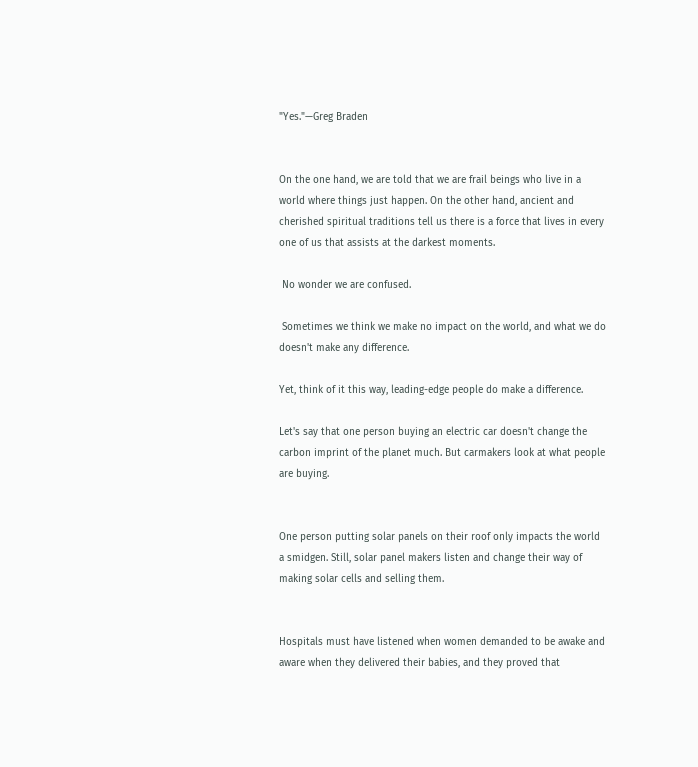"Yes."—Greg Braden


On the one hand, we are told that we are frail beings who live in a world where things just happen. On the other hand, ancient and cherished spiritual traditions tell us there is a force that lives in every one of us that assists at the darkest moments.

 No wonder we are confused.

 Sometimes we think we make no impact on the world, and what we do doesn't make any difference.

Yet, think of it this way, leading-edge people do make a difference.

Let's say that one person buying an electric car doesn't change the carbon imprint of the planet much. But carmakers look at what people are buying.


One person putting solar panels on their roof only impacts the world a smidgen. Still, solar panel makers listen and change their way of making solar cells and selling them.


Hospitals must have listened when women demanded to be awake and aware when they delivered their babies, and they proved that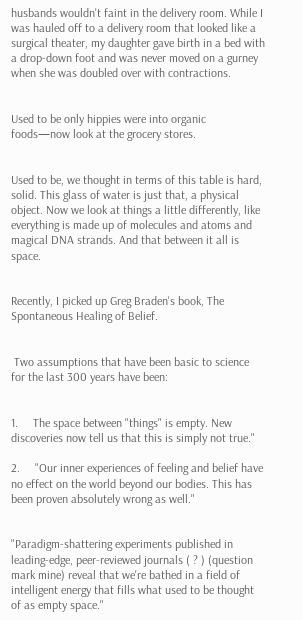husbands wouldn't faint in the delivery room. While I was hauled off to a delivery room that looked like a surgical theater, my daughter gave birth in a bed with a drop-down foot and was never moved on a gurney when she was doubled over with contractions.


Used to be only hippies were into organic foods—now look at the grocery stores.


Used to be, we thought in terms of this table is hard, solid. This glass of water is just that, a physical object. Now we look at things a little differently, like everything is made up of molecules and atoms and magical DNA strands. And that between it all is space.


Recently, I picked up Greg Braden's book, The Spontaneous Healing of Belief.


 Two assumptions that have been basic to science for the last 300 years have been:


1.     The space between "things" is empty. New discoveries now tell us that this is simply not true."

2.     "Our inner experiences of feeling and belief have no effect on the world beyond our bodies. This has been proven absolutely wrong as well."


"Paradigm-shattering experiments published in leading-edge, peer-reviewed journals ( ? ) (question mark mine) reveal that we're bathed in a field of intelligent energy that fills what used to be thought of as empty space."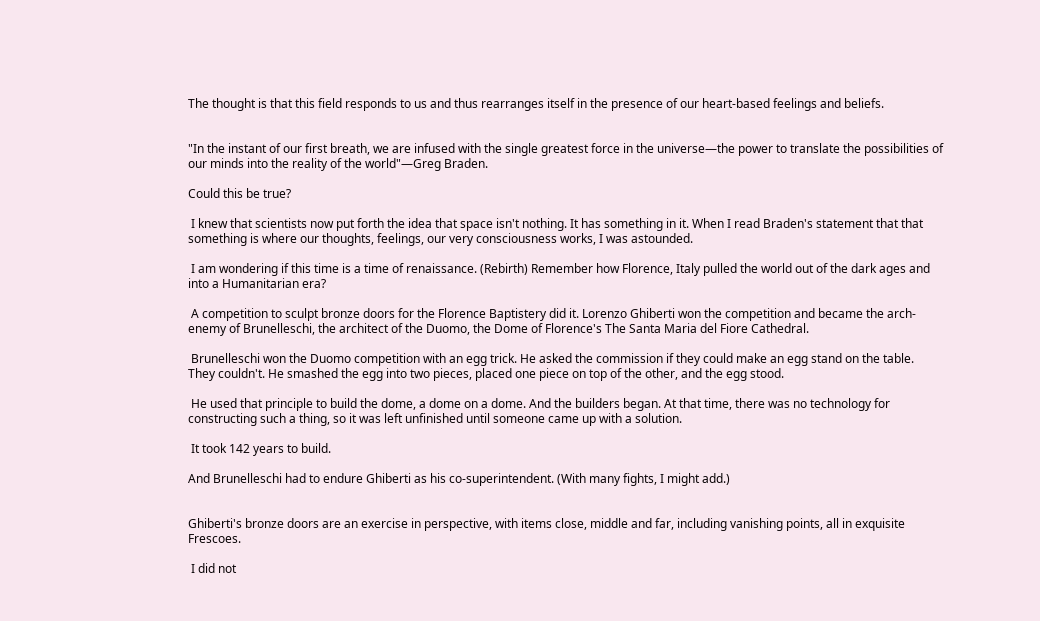The thought is that this field responds to us and thus rearranges itself in the presence of our heart-based feelings and beliefs.


"In the instant of our first breath, we are infused with the single greatest force in the universe—the power to translate the possibilities of our minds into the reality of the world"—Greg Braden.

Could this be true?

 I knew that scientists now put forth the idea that space isn't nothing. It has something in it. When I read Braden's statement that that something is where our thoughts, feelings, our very consciousness works, I was astounded.

 I am wondering if this time is a time of renaissance. (Rebirth) Remember how Florence, Italy pulled the world out of the dark ages and into a Humanitarian era?

 A competition to sculpt bronze doors for the Florence Baptistery did it. Lorenzo Ghiberti won the competition and became the arch-enemy of Brunelleschi, the architect of the Duomo, the Dome of Florence's The Santa Maria del Fiore Cathedral.

 Brunelleschi won the Duomo competition with an egg trick. He asked the commission if they could make an egg stand on the table. They couldn't. He smashed the egg into two pieces, placed one piece on top of the other, and the egg stood.

 He used that principle to build the dome, a dome on a dome. And the builders began. At that time, there was no technology for constructing such a thing, so it was left unfinished until someone came up with a solution.

 It took 142 years to build.

And Brunelleschi had to endure Ghiberti as his co-superintendent. (With many fights, I might add.)


Ghiberti's bronze doors are an exercise in perspective, with items close, middle and far, including vanishing points, all in exquisite Frescoes.

 I did not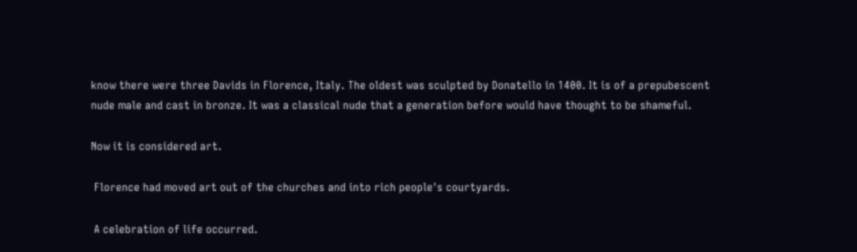know there were three Davids in Florence, Italy. The oldest was sculpted by Donatello in 1400. It is of a prepubescent nude male and cast in bronze. It was a classical nude that a generation before would have thought to be shameful.

Now it is considered art.

 Florence had moved art out of the churches and into rich people's courtyards.

 A celebration of life occurred.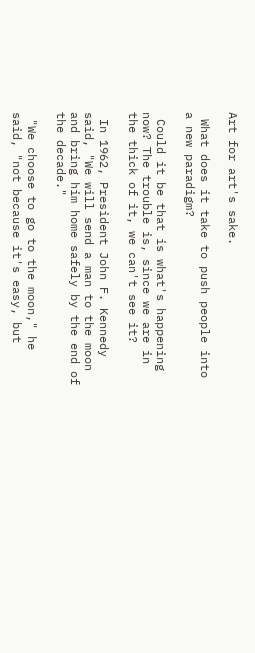Art for art's sake.

 What does it take to push people into a new paradigm?

 Could it be that is what's happening now? The trouble is, since we are in the thick of it, we can't see it?

 In 1962, President John F. Kennedy said, "We will send a man to the moon and bring him home safely by the end of the decade."

 "We choose to go to the moon," he said, "not because it's easy, but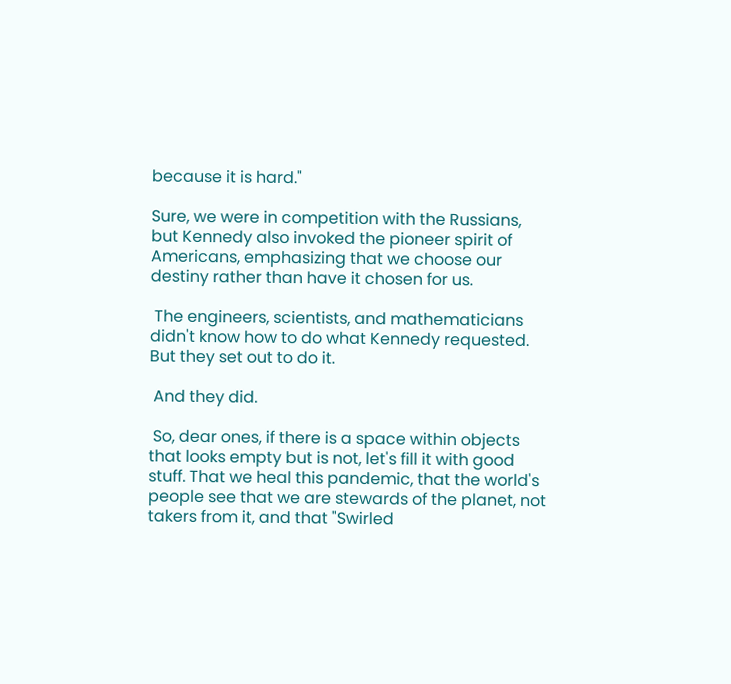because it is hard."

Sure, we were in competition with the Russians, but Kennedy also invoked the pioneer spirit of Americans, emphasizing that we choose our destiny rather than have it chosen for us.

 The engineers, scientists, and mathematicians didn't know how to do what Kennedy requested. But they set out to do it.

 And they did.

 So, dear ones, if there is a space within objects that looks empty but is not, let's fill it with good stuff. That we heal this pandemic, that the world's people see that we are stewards of the planet, not takers from it, and that "Swirled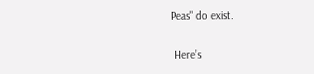Peas" do exist.

 Here’s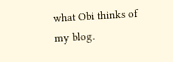what Obi thinks of my blog.